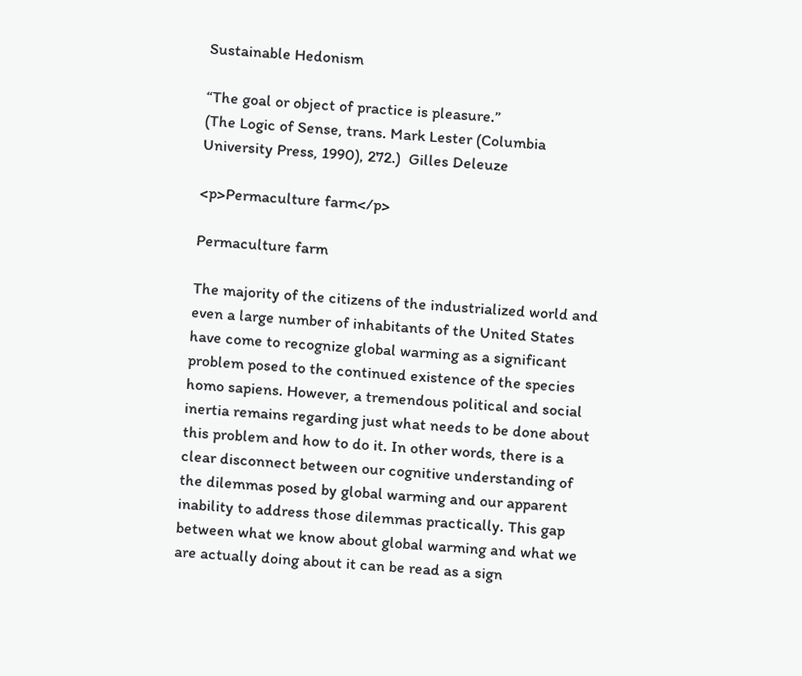Sustainable Hedonism

“The goal or object of practice is pleasure.”
(The Logic of Sense, trans. Mark Lester (Columbia University Press, 1990), 272.)  Gilles Deleuze

<p>Permaculture farm</p>

Permaculture farm

The majority of the citizens of the industrialized world and even a large number of inhabitants of the United States have come to recognize global warming as a significant problem posed to the continued existence of the species homo sapiens. However, a tremendous political and social inertia remains regarding just what needs to be done about this problem and how to do it. In other words, there is a clear disconnect between our cognitive understanding of the dilemmas posed by global warming and our apparent inability to address those dilemmas practically. This gap between what we know about global warming and what we are actually doing about it can be read as a sign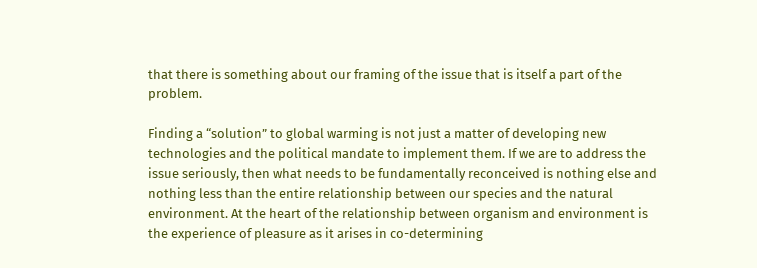that there is something about our framing of the issue that is itself a part of the problem.

Finding a “solution” to global warming is not just a matter of developing new technologies and the political mandate to implement them. If we are to address the issue seriously, then what needs to be fundamentally reconceived is nothing else and nothing less than the entire relationship between our species and the natural environment. At the heart of the relationship between organism and environment is the experience of pleasure as it arises in co-determining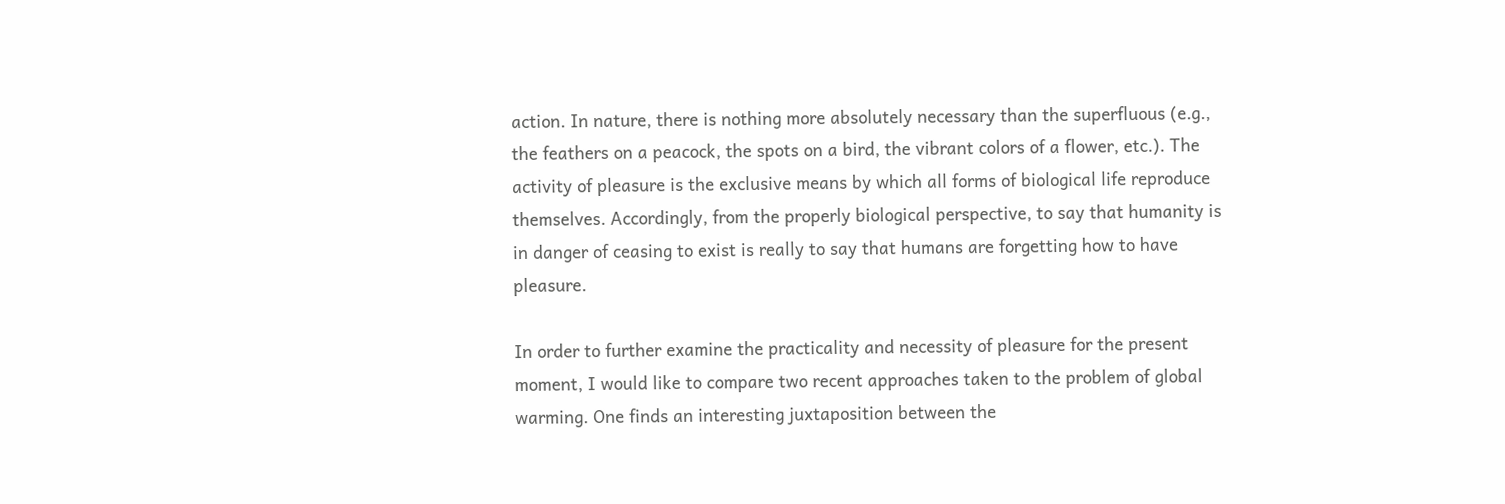action. In nature, there is nothing more absolutely necessary than the superfluous (e.g., the feathers on a peacock, the spots on a bird, the vibrant colors of a flower, etc.). The activity of pleasure is the exclusive means by which all forms of biological life reproduce themselves. Accordingly, from the properly biological perspective, to say that humanity is in danger of ceasing to exist is really to say that humans are forgetting how to have pleasure.

In order to further examine the practicality and necessity of pleasure for the present moment, I would like to compare two recent approaches taken to the problem of global warming. One finds an interesting juxtaposition between the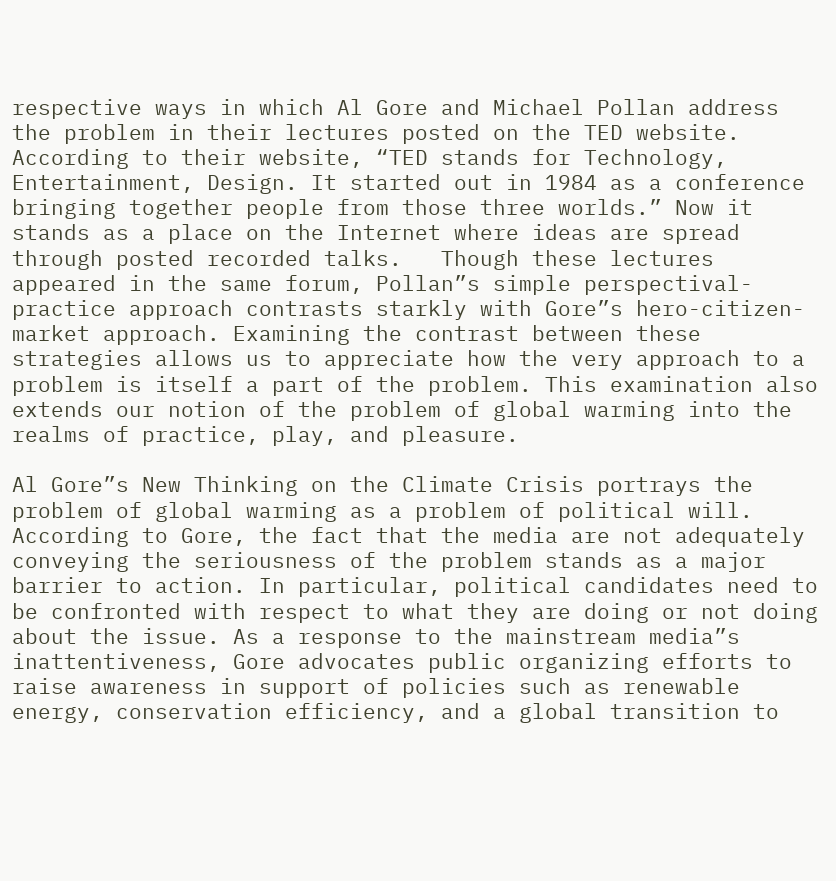respective ways in which Al Gore and Michael Pollan address the problem in their lectures posted on the TED website. According to their website, “TED stands for Technology, Entertainment, Design. It started out in 1984 as a conference bringing together people from those three worlds.” Now it stands as a place on the Internet where ideas are spread through posted recorded talks.   Though these lectures appeared in the same forum, Pollan”s simple perspectival-practice approach contrasts starkly with Gore”s hero-citizen-market approach. Examining the contrast between these strategies allows us to appreciate how the very approach to a problem is itself a part of the problem. This examination also extends our notion of the problem of global warming into the realms of practice, play, and pleasure.

Al Gore”s New Thinking on the Climate Crisis portrays the problem of global warming as a problem of political will. According to Gore, the fact that the media are not adequately conveying the seriousness of the problem stands as a major barrier to action. In particular, political candidates need to be confronted with respect to what they are doing or not doing about the issue. As a response to the mainstream media”s inattentiveness, Gore advocates public organizing efforts to raise awareness in support of policies such as renewable energy, conservation efficiency, and a global transition to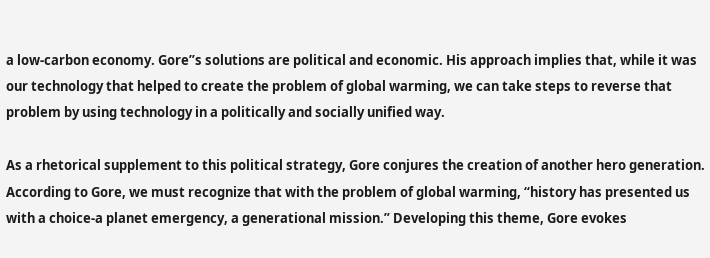a low-carbon economy. Gore”s solutions are political and economic. His approach implies that, while it was our technology that helped to create the problem of global warming, we can take steps to reverse that problem by using technology in a politically and socially unified way.

As a rhetorical supplement to this political strategy, Gore conjures the creation of another hero generation.   According to Gore, we must recognize that with the problem of global warming, “history has presented us with a choice-a planet emergency, a generational mission.” Developing this theme, Gore evokes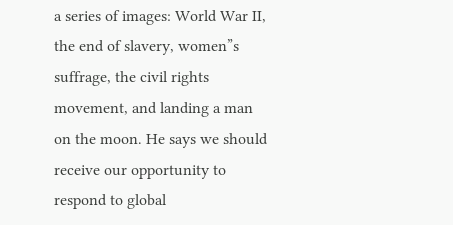a series of images: World War II, the end of slavery, women”s suffrage, the civil rights movement, and landing a man on the moon. He says we should receive our opportunity to respond to global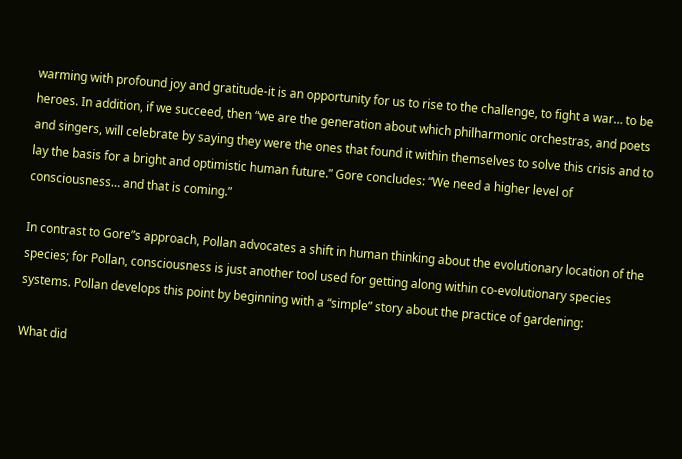warming with profound joy and gratitude-it is an opportunity for us to rise to the challenge, to fight a war… to be heroes. In addition, if we succeed, then “we are the generation about which philharmonic orchestras, and poets and singers, will celebrate by saying they were the ones that found it within themselves to solve this crisis and to lay the basis for a bright and optimistic human future.” Gore concludes: “We need a higher level of consciousness… and that is coming.”

In contrast to Gore”s approach, Pollan advocates a shift in human thinking about the evolutionary location of the species; for Pollan, consciousness is just another tool used for getting along within co-evolutionary species systems. Pollan develops this point by beginning with a “simple” story about the practice of gardening:

What did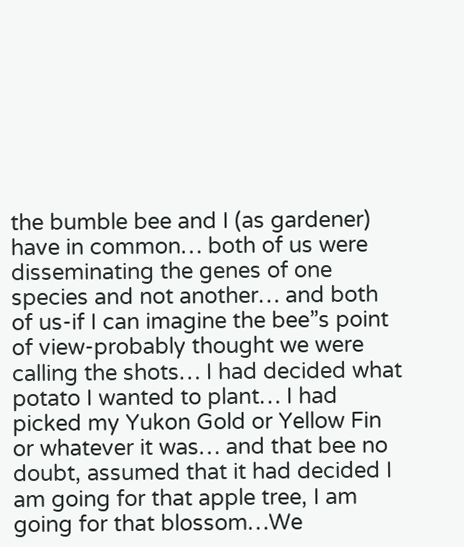the bumble bee and I (as gardener) have in common… both of us were disseminating the genes of one species and not another… and both of us-if I can imagine the bee”s point of view-probably thought we were calling the shots… I had decided what potato I wanted to plant… I had picked my Yukon Gold or Yellow Fin or whatever it was… and that bee no doubt, assumed that it had decided I am going for that apple tree, I am going for that blossom…We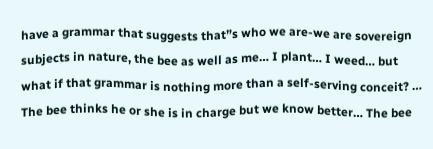have a grammar that suggests that”s who we are-we are sovereign subjects in nature, the bee as well as me… I plant… I weed… but what if that grammar is nothing more than a self-serving conceit? … The bee thinks he or she is in charge but we know better… The bee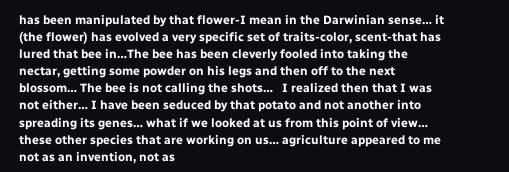has been manipulated by that flower-I mean in the Darwinian sense… it (the flower) has evolved a very specific set of traits-color, scent-that has lured that bee in…The bee has been cleverly fooled into taking the nectar, getting some powder on his legs and then off to the next blossom… The bee is not calling the shots…   I realized then that I was not either… I have been seduced by that potato and not another into spreading its genes… what if we looked at us from this point of view… these other species that are working on us… agriculture appeared to me not as an invention, not as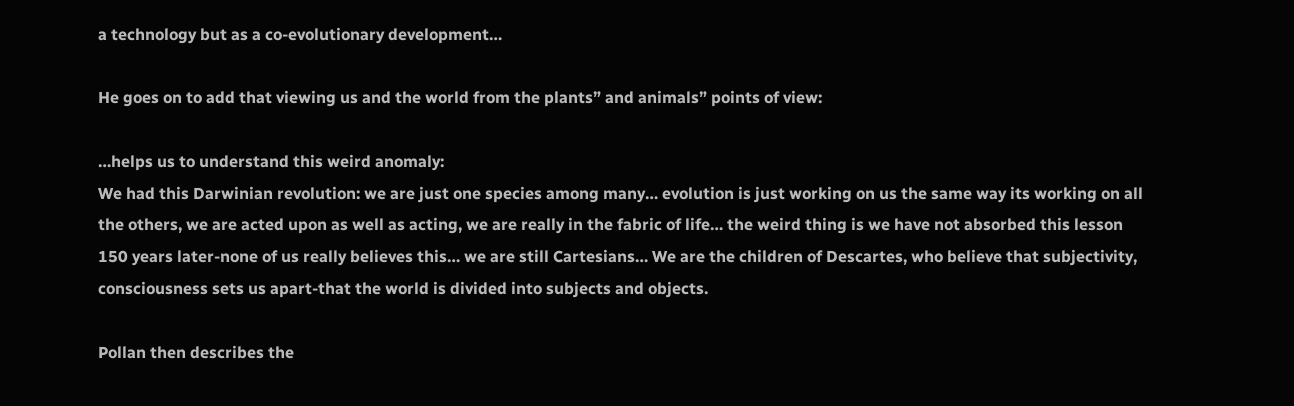a technology but as a co-evolutionary development…

He goes on to add that viewing us and the world from the plants” and animals” points of view:

…helps us to understand this weird anomaly:
We had this Darwinian revolution: we are just one species among many… evolution is just working on us the same way its working on all the others, we are acted upon as well as acting, we are really in the fabric of life… the weird thing is we have not absorbed this lesson 150 years later-none of us really believes this… we are still Cartesians… We are the children of Descartes, who believe that subjectivity, consciousness sets us apart-that the world is divided into subjects and objects.

Pollan then describes the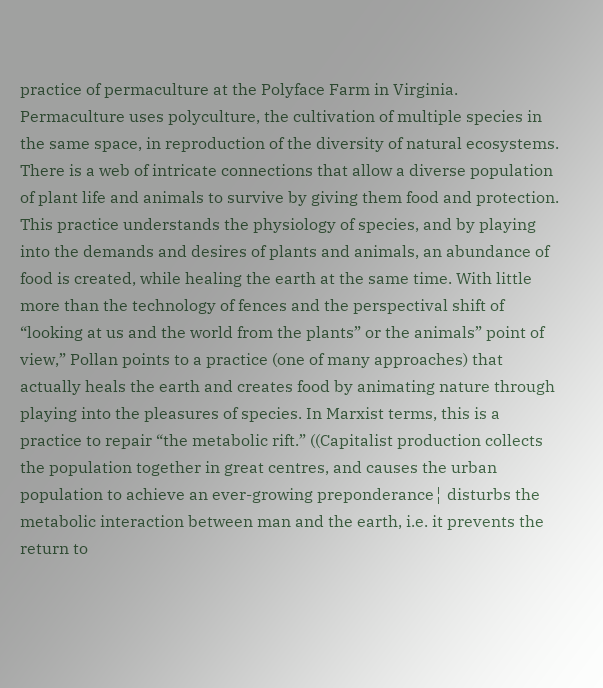practice of permaculture at the Polyface Farm in Virginia. Permaculture uses polyculture, the cultivation of multiple species in the same space, in reproduction of the diversity of natural ecosystems. There is a web of intricate connections that allow a diverse population of plant life and animals to survive by giving them food and protection. This practice understands the physiology of species, and by playing into the demands and desires of plants and animals, an abundance of food is created, while healing the earth at the same time. With little more than the technology of fences and the perspectival shift of “looking at us and the world from the plants” or the animals” point of view,” Pollan points to a practice (one of many approaches) that actually heals the earth and creates food by animating nature through playing into the pleasures of species. In Marxist terms, this is a practice to repair “the metabolic rift.” ((Capitalist production collects the population together in great centres, and causes the urban population to achieve an ever-growing preponderance¦ disturbs the metabolic interaction between man and the earth, i.e. it prevents the return to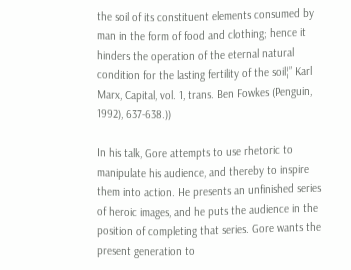the soil of its constituent elements consumed by man in the form of food and clothing; hence it hinders the operation of the eternal natural condition for the lasting fertility of the soil¦” Karl Marx, Capital, vol. 1, trans. Ben Fowkes (Penguin, 1992), 637-638.))

In his talk, Gore attempts to use rhetoric to manipulate his audience, and thereby to inspire them into action. He presents an unfinished series of heroic images, and he puts the audience in the position of completing that series. Gore wants the present generation to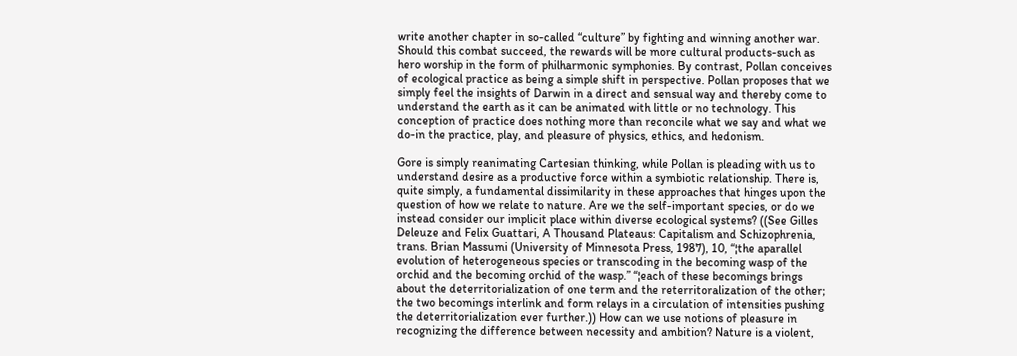write another chapter in so-called “culture” by fighting and winning another war. Should this combat succeed, the rewards will be more cultural products-such as hero worship in the form of philharmonic symphonies. By contrast, Pollan conceives of ecological practice as being a simple shift in perspective. Pollan proposes that we simply feel the insights of Darwin in a direct and sensual way and thereby come to understand the earth as it can be animated with little or no technology. This conception of practice does nothing more than reconcile what we say and what we do-in the practice, play, and pleasure of physics, ethics, and hedonism.

Gore is simply reanimating Cartesian thinking, while Pollan is pleading with us to understand desire as a productive force within a symbiotic relationship. There is, quite simply, a fundamental dissimilarity in these approaches that hinges upon the question of how we relate to nature. Are we the self-important species, or do we instead consider our implicit place within diverse ecological systems? ((See Gilles Deleuze and Felix Guattari, A Thousand Plateaus: Capitalism and Schizophrenia, trans. Brian Massumi (University of Minnesota Press, 1987), 10, “¦the aparallel evolution of heterogeneous species or transcoding in the becoming wasp of the orchid and the becoming orchid of the wasp.” “¦each of these becomings brings about the deterritorialization of one term and the reterritoralization of the other; the two becomings interlink and form relays in a circulation of intensities pushing the deterritorialization ever further.)) How can we use notions of pleasure in recognizing the difference between necessity and ambition? Nature is a violent,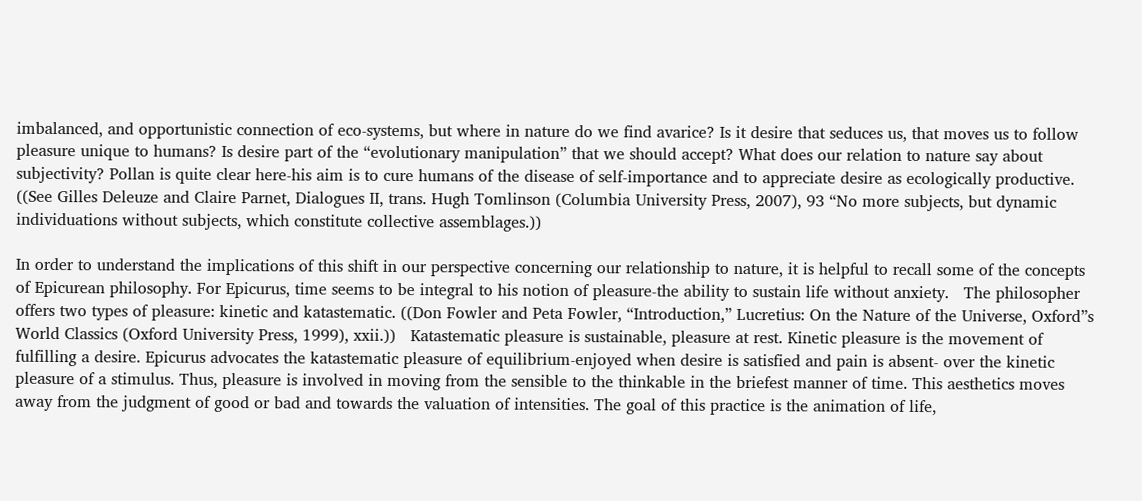imbalanced, and opportunistic connection of eco-systems, but where in nature do we find avarice? Is it desire that seduces us, that moves us to follow pleasure unique to humans? Is desire part of the “evolutionary manipulation” that we should accept? What does our relation to nature say about subjectivity? Pollan is quite clear here-his aim is to cure humans of the disease of self-importance and to appreciate desire as ecologically productive. ((See Gilles Deleuze and Claire Parnet, Dialogues II, trans. Hugh Tomlinson (Columbia University Press, 2007), 93 “No more subjects, but dynamic individuations without subjects, which constitute collective assemblages.))

In order to understand the implications of this shift in our perspective concerning our relationship to nature, it is helpful to recall some of the concepts of Epicurean philosophy. For Epicurus, time seems to be integral to his notion of pleasure-the ability to sustain life without anxiety.   The philosopher offers two types of pleasure: kinetic and katastematic. ((Don Fowler and Peta Fowler, “Introduction,” Lucretius: On the Nature of the Universe, Oxford”s World Classics (Oxford University Press, 1999), xxii.))   Katastematic pleasure is sustainable, pleasure at rest. Kinetic pleasure is the movement of fulfilling a desire. Epicurus advocates the katastematic pleasure of equilibrium-enjoyed when desire is satisfied and pain is absent- over the kinetic pleasure of a stimulus. Thus, pleasure is involved in moving from the sensible to the thinkable in the briefest manner of time. This aesthetics moves away from the judgment of good or bad and towards the valuation of intensities. The goal of this practice is the animation of life,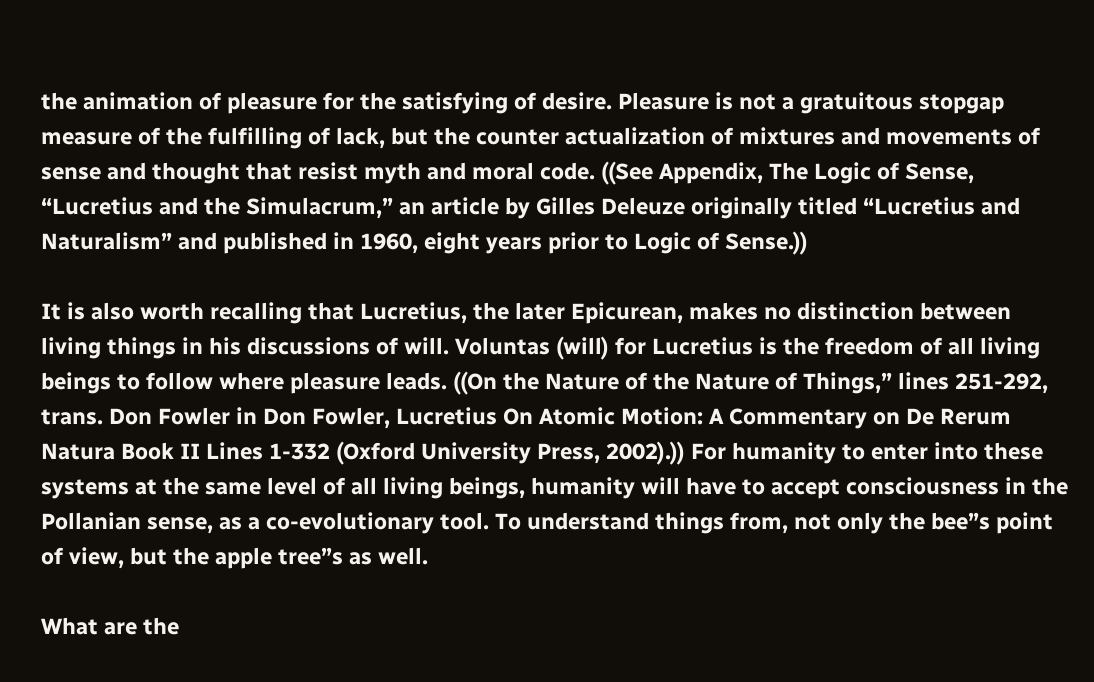the animation of pleasure for the satisfying of desire. Pleasure is not a gratuitous stopgap measure of the fulfilling of lack, but the counter actualization of mixtures and movements of sense and thought that resist myth and moral code. ((See Appendix, The Logic of Sense, “Lucretius and the Simulacrum,” an article by Gilles Deleuze originally titled “Lucretius and Naturalism” and published in 1960, eight years prior to Logic of Sense.))

It is also worth recalling that Lucretius, the later Epicurean, makes no distinction between living things in his discussions of will. Voluntas (will) for Lucretius is the freedom of all living beings to follow where pleasure leads. ((On the Nature of the Nature of Things,” lines 251-292, trans. Don Fowler in Don Fowler, Lucretius On Atomic Motion: A Commentary on De Rerum Natura Book II Lines 1-332 (Oxford University Press, 2002).)) For humanity to enter into these systems at the same level of all living beings, humanity will have to accept consciousness in the Pollanian sense, as a co-evolutionary tool. To understand things from, not only the bee”s point of view, but the apple tree”s as well.

What are the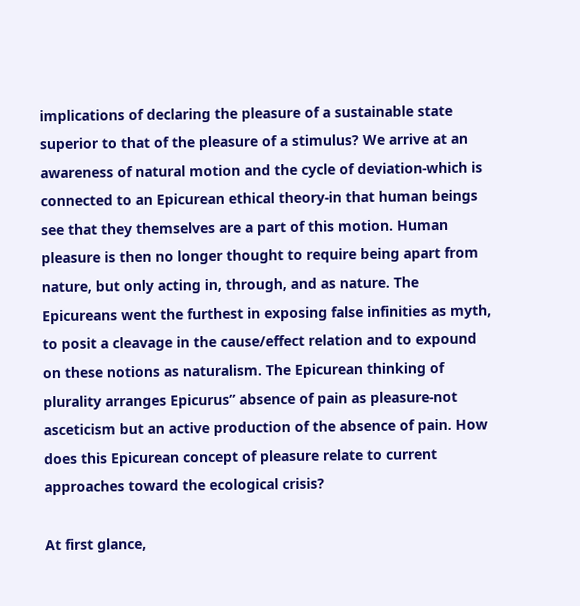implications of declaring the pleasure of a sustainable state superior to that of the pleasure of a stimulus? We arrive at an awareness of natural motion and the cycle of deviation-which is connected to an Epicurean ethical theory-in that human beings see that they themselves are a part of this motion. Human pleasure is then no longer thought to require being apart from nature, but only acting in, through, and as nature. The Epicureans went the furthest in exposing false infinities as myth, to posit a cleavage in the cause/effect relation and to expound on these notions as naturalism. The Epicurean thinking of plurality arranges Epicurus” absence of pain as pleasure-not asceticism but an active production of the absence of pain. How does this Epicurean concept of pleasure relate to current approaches toward the ecological crisis?

At first glance,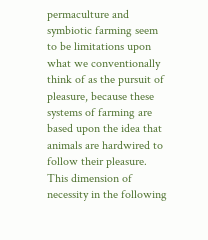permaculture and symbiotic farming seem to be limitations upon what we conventionally think of as the pursuit of pleasure, because these systems of farming are based upon the idea that animals are hardwired to follow their pleasure. This dimension of necessity in the following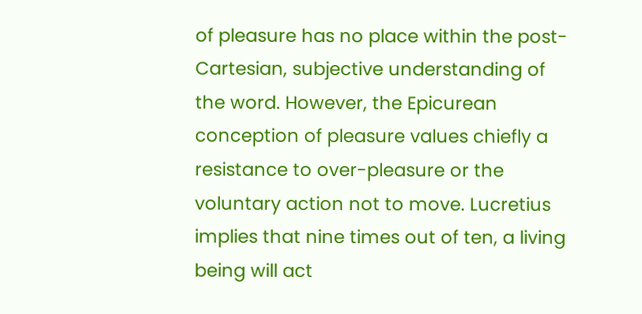of pleasure has no place within the post-Cartesian, subjective understanding of the word. However, the Epicurean conception of pleasure values chiefly a resistance to over-pleasure or the voluntary action not to move. Lucretius implies that nine times out of ten, a living being will act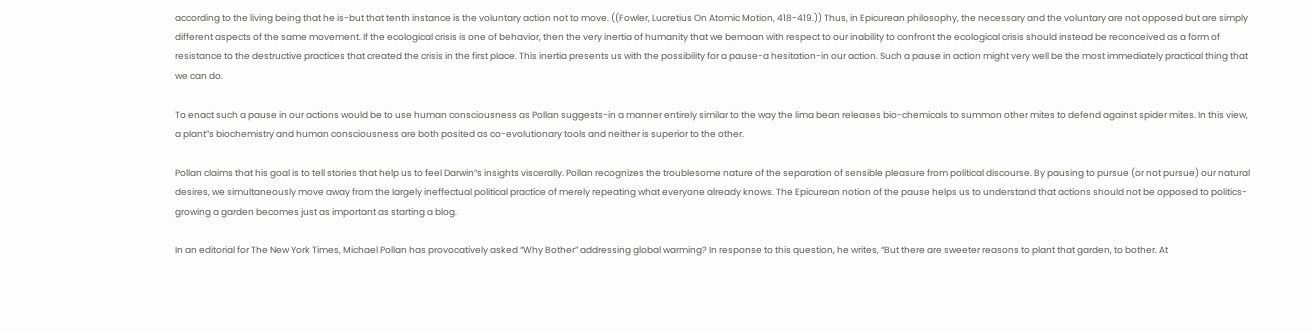according to the living being that he is-but that tenth instance is the voluntary action not to move. ((Fowler, Lucretius On Atomic Motion, 418-419.)) Thus, in Epicurean philosophy, the necessary and the voluntary are not opposed but are simply different aspects of the same movement. If the ecological crisis is one of behavior, then the very inertia of humanity that we bemoan with respect to our inability to confront the ecological crisis should instead be reconceived as a form of resistance to the destructive practices that created the crisis in the first place. This inertia presents us with the possibility for a pause-a hesitation-in our action. Such a pause in action might very well be the most immediately practical thing that we can do.

To enact such a pause in our actions would be to use human consciousness as Pollan suggests-in a manner entirely similar to the way the lima bean releases bio-chemicals to summon other mites to defend against spider mites. In this view, a plant”s biochemistry and human consciousness are both posited as co-evolutionary tools and neither is superior to the other.

Pollan claims that his goal is to tell stories that help us to feel Darwin”s insights viscerally. Pollan recognizes the troublesome nature of the separation of sensible pleasure from political discourse. By pausing to pursue (or not pursue) our natural desires, we simultaneously move away from the largely ineffectual political practice of merely repeating what everyone already knows. The Epicurean notion of the pause helps us to understand that actions should not be opposed to politics-growing a garden becomes just as important as starting a blog.

In an editorial for The New York Times, Michael Pollan has provocatively asked “Why Bother” addressing global warming? In response to this question, he writes, “But there are sweeter reasons to plant that garden, to bother. At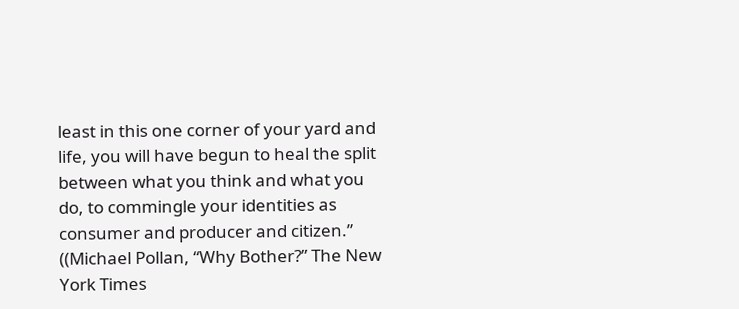least in this one corner of your yard and life, you will have begun to heal the split between what you think and what you do, to commingle your identities as consumer and producer and citizen.” ((Michael Pollan, “Why Bother?” The New York Times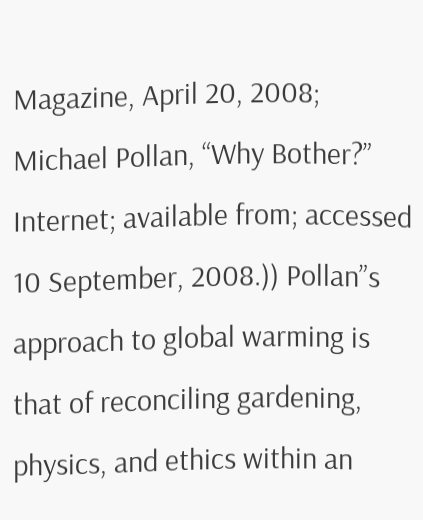Magazine, April 20, 2008; Michael Pollan, “Why Bother?” Internet; available from; accessed 10 September, 2008.)) Pollan”s approach to global warming is that of reconciling gardening, physics, and ethics within an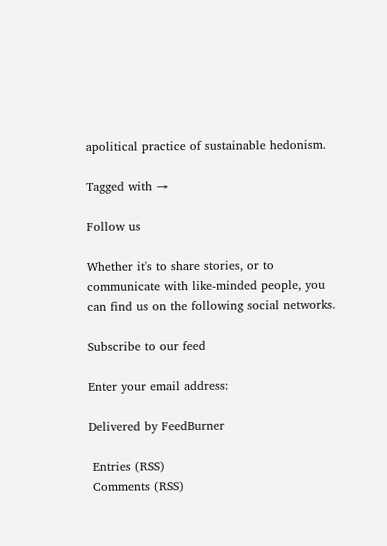apolitical practice of sustainable hedonism.

Tagged with →

Follow us

Whether it's to share stories, or to communicate with like-minded people, you can find us on the following social networks.

Subscribe to our feed

Enter your email address:

Delivered by FeedBurner

 Entries (RSS)
 Comments (RSS)